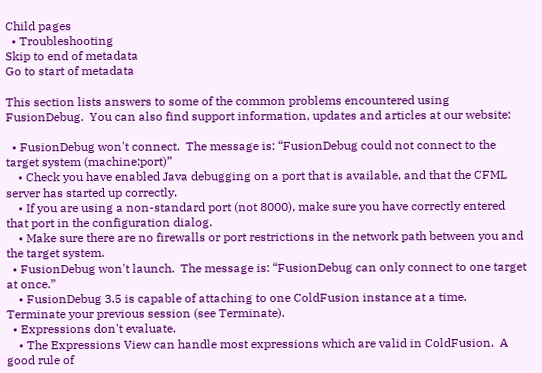Child pages
  • Troubleshooting
Skip to end of metadata
Go to start of metadata

This section lists answers to some of the common problems encountered using FusionDebug.  You can also find support information, updates and articles at our website:

  • FusionDebug won't connect.  The message is: “FusionDebug could not connect to the target system (machine:port)”
    • Check you have enabled Java debugging on a port that is available, and that the CFML server has started up correctly.
    • If you are using a non-standard port (not 8000), make sure you have correctly entered that port in the configuration dialog.
    • Make sure there are no firewalls or port restrictions in the network path between you and the target system.
  • FusionDebug won't launch.  The message is: “FusionDebug can only connect to one target at once.”
    • FusionDebug 3.5 is capable of attaching to one ColdFusion instance at a time. Terminate your previous session (see Terminate).
  • Expressions don't evaluate.
    • The Expressions View can handle most expressions which are valid in ColdFusion.  A good rule of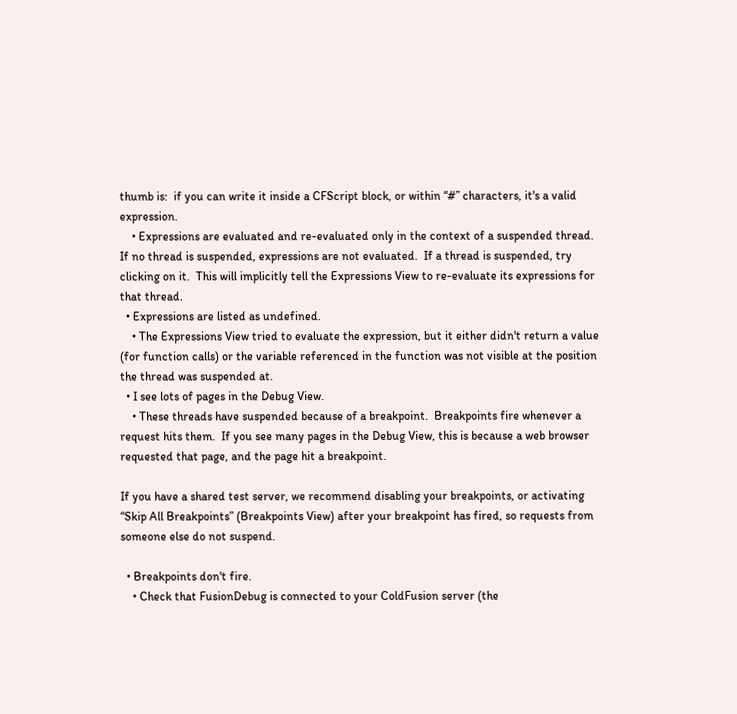thumb is:  if you can write it inside a CFScript block, or within “#” characters, it's a valid expression.
    • Expressions are evaluated and re-evaluated only in the context of a suspended thread.  If no thread is suspended, expressions are not evaluated.  If a thread is suspended, try clicking on it.  This will implicitly tell the Expressions View to re-evaluate its expressions for that thread.
  • Expressions are listed as undefined.
    • The Expressions View tried to evaluate the expression, but it either didn't return a value (for function calls) or the variable referenced in the function was not visible at the position the thread was suspended at.
  • I see lots of pages in the Debug View.
    • These threads have suspended because of a breakpoint.  Breakpoints fire whenever a request hits them.  If you see many pages in the Debug View, this is because a web browser requested that page, and the page hit a breakpoint.

If you have a shared test server, we recommend disabling your breakpoints, or activating “Skip All Breakpoints” (Breakpoints View) after your breakpoint has fired, so requests from someone else do not suspend.

  • Breakpoints don't fire.
    • Check that FusionDebug is connected to your ColdFusion server (the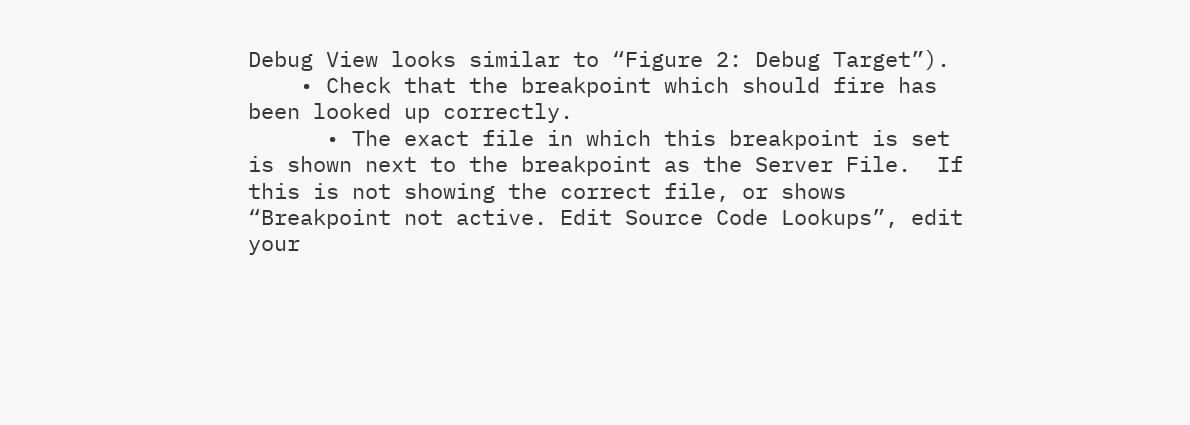Debug View looks similar to “Figure 2: Debug Target”).
    • Check that the breakpoint which should fire has been looked up correctly.
      • The exact file in which this breakpoint is set is shown next to the breakpoint as the Server File.  If this is not showing the correct file, or shows “Breakpoint not active. Edit Source Code Lookups”, edit your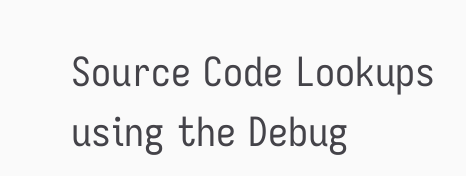Source Code Lookups using the Debug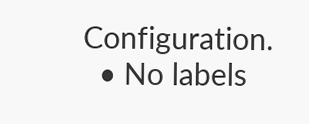Configuration.
  • No labels